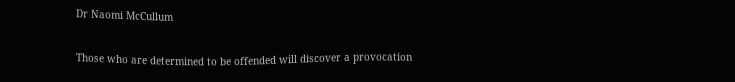Dr Naomi McCullum

Those who are determined to be offended will discover a provocation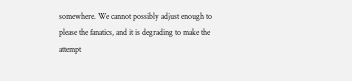somewhere. We cannot possibly adjust enough to please the fanatics, and it is degrading to make the attempt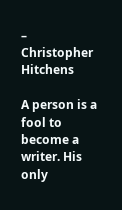– Christopher Hitchens

A person is a fool to become a writer. His only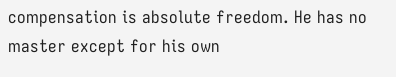compensation is absolute freedom. He has no master except for his own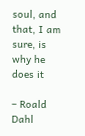soul, and that, I am sure, is why he does it

– Roald Dahl